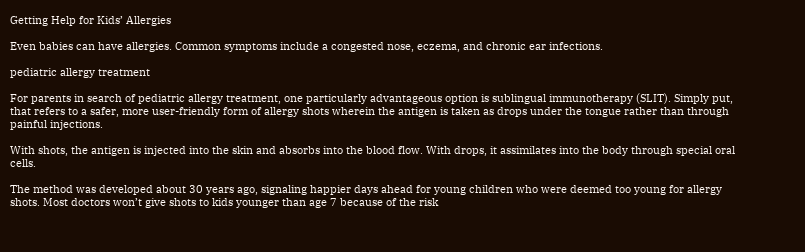Getting Help for Kids’ Allergies

Even babies can have allergies. Common symptoms include a congested nose, eczema, and chronic ear infections.

pediatric allergy treatment

For parents in search of pediatric allergy treatment, one particularly advantageous option is sublingual immunotherapy (SLIT). Simply put, that refers to a safer, more user-friendly form of allergy shots wherein the antigen is taken as drops under the tongue rather than through painful injections.

With shots, the antigen is injected into the skin and absorbs into the blood flow. With drops, it assimilates into the body through special oral cells.

The method was developed about 30 years ago, signaling happier days ahead for young children who were deemed too young for allergy shots. Most doctors won’t give shots to kids younger than age 7 because of the risk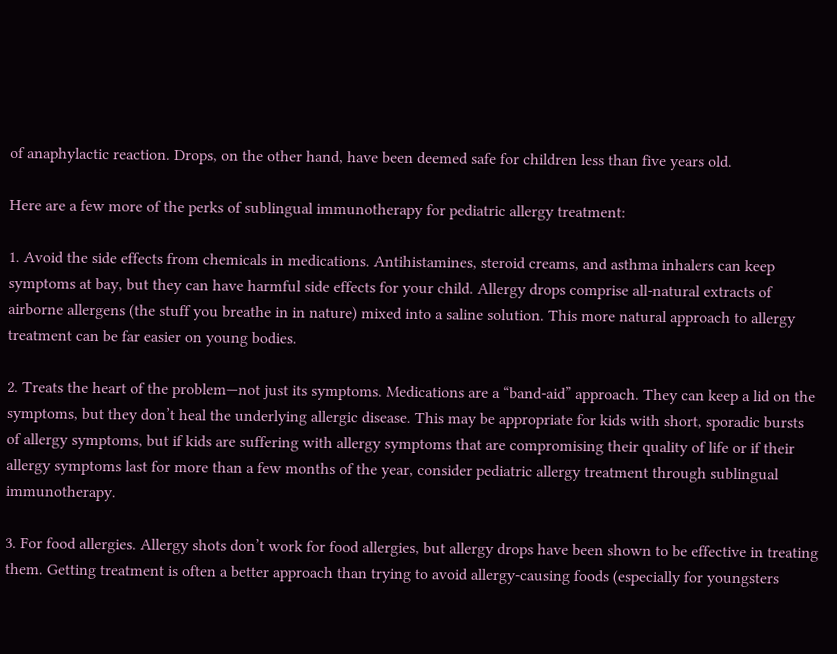of anaphylactic reaction. Drops, on the other hand, have been deemed safe for children less than five years old.

Here are a few more of the perks of sublingual immunotherapy for pediatric allergy treatment:

1. Avoid the side effects from chemicals in medications. Antihistamines, steroid creams, and asthma inhalers can keep symptoms at bay, but they can have harmful side effects for your child. Allergy drops comprise all-natural extracts of airborne allergens (the stuff you breathe in in nature) mixed into a saline solution. This more natural approach to allergy treatment can be far easier on young bodies.

2. Treats the heart of the problem—not just its symptoms. Medications are a “band-aid” approach. They can keep a lid on the symptoms, but they don’t heal the underlying allergic disease. This may be appropriate for kids with short, sporadic bursts of allergy symptoms, but if kids are suffering with allergy symptoms that are compromising their quality of life or if their allergy symptoms last for more than a few months of the year, consider pediatric allergy treatment through sublingual immunotherapy.

3. For food allergies. Allergy shots don’t work for food allergies, but allergy drops have been shown to be effective in treating them. Getting treatment is often a better approach than trying to avoid allergy-causing foods (especially for youngsters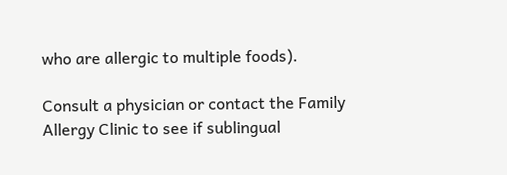who are allergic to multiple foods).

Consult a physician or contact the Family Allergy Clinic to see if sublingual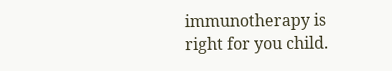immunotherapy is right for you child.